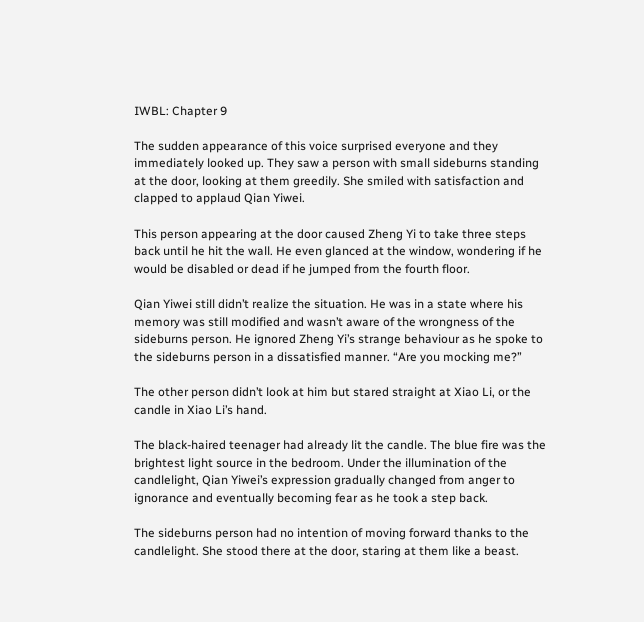IWBL: Chapter 9

The sudden appearance of this voice surprised everyone and they immediately looked up. They saw a person with small sideburns standing at the door, looking at them greedily. She smiled with satisfaction and clapped to applaud Qian Yiwei.

This person appearing at the door caused Zheng Yi to take three steps back until he hit the wall. He even glanced at the window, wondering if he would be disabled or dead if he jumped from the fourth floor.

Qian Yiwei still didn’t realize the situation. He was in a state where his memory was still modified and wasn’t aware of the wrongness of the sideburns person. He ignored Zheng Yi’s strange behaviour as he spoke to the sideburns person in a dissatisfied manner. “Are you mocking me?”

The other person didn’t look at him but stared straight at Xiao Li, or the candle in Xiao Li’s hand.

The black-haired teenager had already lit the candle. The blue fire was the brightest light source in the bedroom. Under the illumination of the candlelight, Qian Yiwei’s expression gradually changed from anger to ignorance and eventually becoming fear as he took a step back.

The sideburns person had no intention of moving forward thanks to the candlelight. She stood there at the door, staring at them like a beast.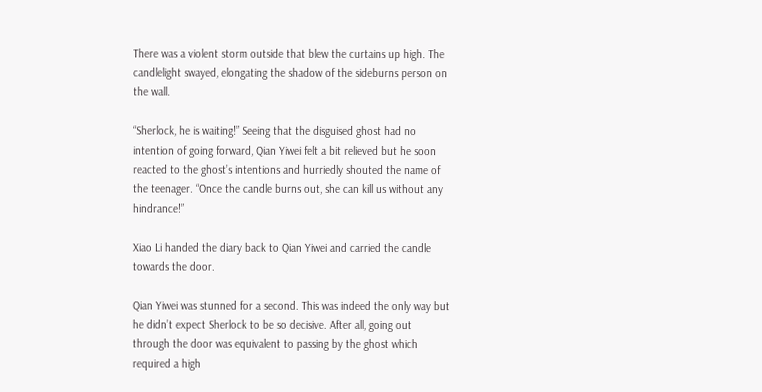There was a violent storm outside that blew the curtains up high. The candlelight swayed, elongating the shadow of the sideburns person on the wall.

“Sherlock, he is waiting!” Seeing that the disguised ghost had no intention of going forward, Qian Yiwei felt a bit relieved but he soon reacted to the ghost’s intentions and hurriedly shouted the name of the teenager. “Once the candle burns out, she can kill us without any hindrance!”

Xiao Li handed the diary back to Qian Yiwei and carried the candle towards the door.

Qian Yiwei was stunned for a second. This was indeed the only way but he didn’t expect Sherlock to be so decisive. After all, going out through the door was equivalent to passing by the ghost which required a high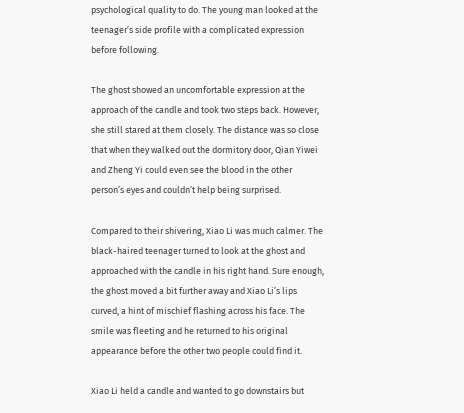psychological quality to do. The young man looked at the teenager’s side profile with a complicated expression before following.

The ghost showed an uncomfortable expression at the approach of the candle and took two steps back. However, she still stared at them closely. The distance was so close that when they walked out the dormitory door, Qian Yiwei and Zheng Yi could even see the blood in the other person’s eyes and couldn’t help being surprised.

Compared to their shivering, Xiao Li was much calmer. The black-haired teenager turned to look at the ghost and approached with the candle in his right hand. Sure enough, the ghost moved a bit further away and Xiao Li’s lips curved, a hint of mischief flashing across his face. The smile was fleeting and he returned to his original appearance before the other two people could find it.

Xiao Li held a candle and wanted to go downstairs but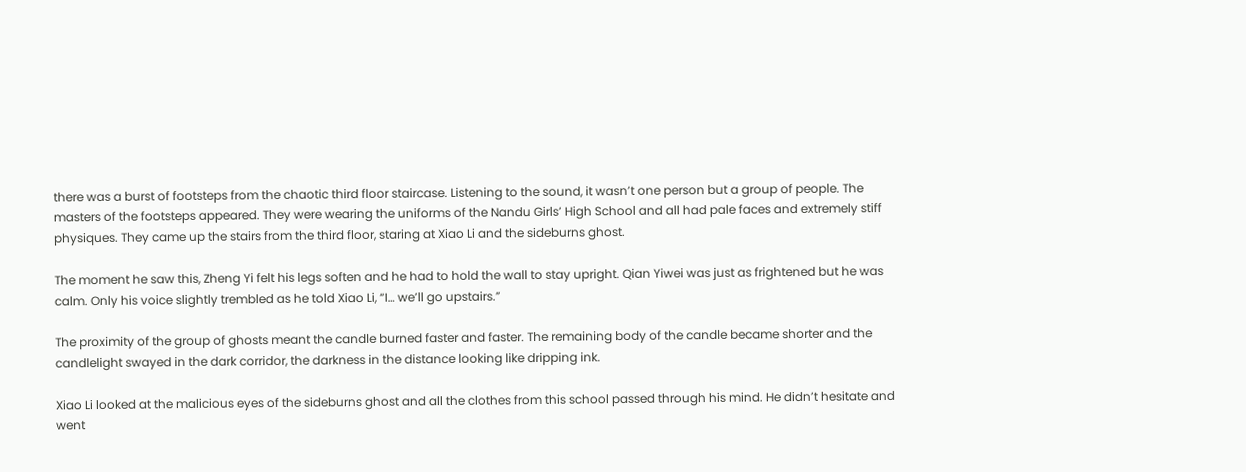there was a burst of footsteps from the chaotic third floor staircase. Listening to the sound, it wasn’t one person but a group of people. The masters of the footsteps appeared. They were wearing the uniforms of the Nandu Girls’ High School and all had pale faces and extremely stiff physiques. They came up the stairs from the third floor, staring at Xiao Li and the sideburns ghost.

The moment he saw this, Zheng Yi felt his legs soften and he had to hold the wall to stay upright. Qian Yiwei was just as frightened but he was calm. Only his voice slightly trembled as he told Xiao Li, “I… we’ll go upstairs.”

The proximity of the group of ghosts meant the candle burned faster and faster. The remaining body of the candle became shorter and the candlelight swayed in the dark corridor, the darkness in the distance looking like dripping ink.

Xiao Li looked at the malicious eyes of the sideburns ghost and all the clothes from this school passed through his mind. He didn’t hesitate and went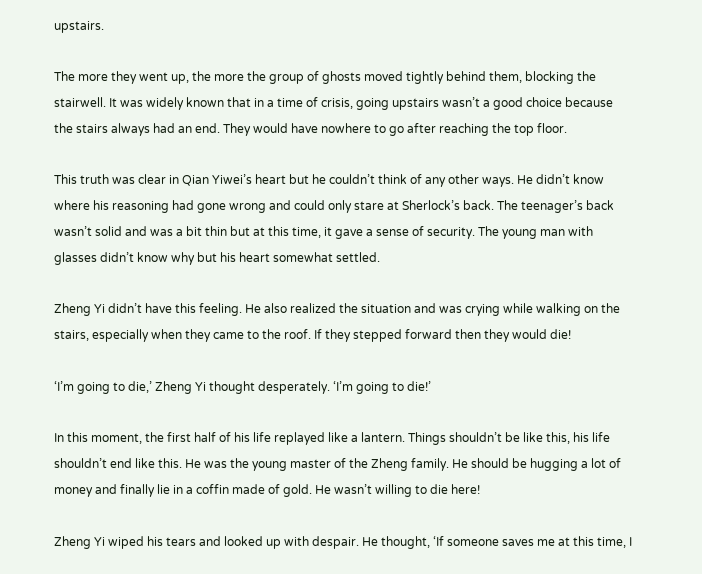upstairs.

The more they went up, the more the group of ghosts moved tightly behind them, blocking the stairwell. It was widely known that in a time of crisis, going upstairs wasn’t a good choice because the stairs always had an end. They would have nowhere to go after reaching the top floor.

This truth was clear in Qian Yiwei’s heart but he couldn’t think of any other ways. He didn’t know where his reasoning had gone wrong and could only stare at Sherlock’s back. The teenager’s back wasn’t solid and was a bit thin but at this time, it gave a sense of security. The young man with glasses didn’t know why but his heart somewhat settled.

Zheng Yi didn’t have this feeling. He also realized the situation and was crying while walking on the stairs, especially when they came to the roof. If they stepped forward then they would die!

‘I’m going to die,’ Zheng Yi thought desperately. ‘I’m going to die!’

In this moment, the first half of his life replayed like a lantern. Things shouldn’t be like this, his life shouldn’t end like this. He was the young master of the Zheng family. He should be hugging a lot of money and finally lie in a coffin made of gold. He wasn’t willing to die here!

Zheng Yi wiped his tears and looked up with despair. He thought, ‘If someone saves me at this time, I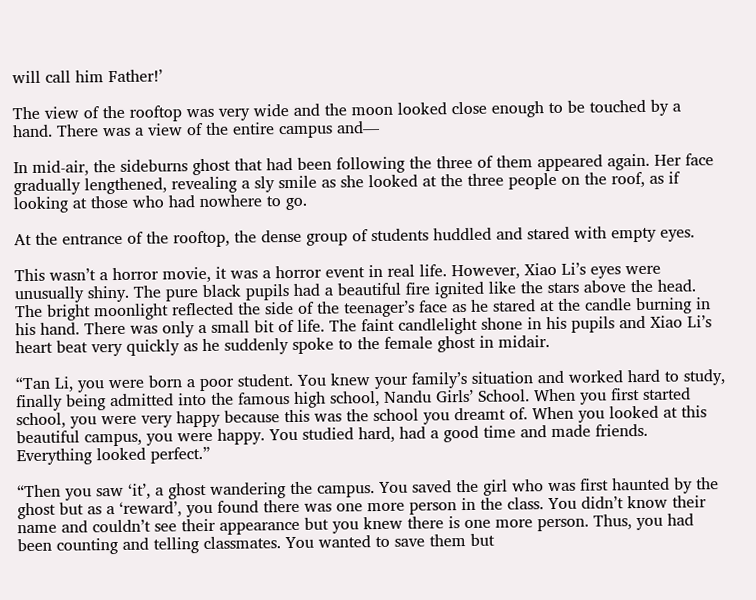will call him Father!’

The view of the rooftop was very wide and the moon looked close enough to be touched by a hand. There was a view of the entire campus and—

In mid-air, the sideburns ghost that had been following the three of them appeared again. Her face gradually lengthened, revealing a sly smile as she looked at the three people on the roof, as if looking at those who had nowhere to go.

At the entrance of the rooftop, the dense group of students huddled and stared with empty eyes.

This wasn’t a horror movie, it was a horror event in real life. However, Xiao Li’s eyes were unusually shiny. The pure black pupils had a beautiful fire ignited like the stars above the head. The bright moonlight reflected the side of the teenager’s face as he stared at the candle burning in his hand. There was only a small bit of life. The faint candlelight shone in his pupils and Xiao Li’s heart beat very quickly as he suddenly spoke to the female ghost in midair.

“Tan Li, you were born a poor student. You knew your family’s situation and worked hard to study, finally being admitted into the famous high school, Nandu Girls’ School. When you first started school, you were very happy because this was the school you dreamt of. When you looked at this beautiful campus, you were happy. You studied hard, had a good time and made friends. Everything looked perfect.”

“Then you saw ‘it’, a ghost wandering the campus. You saved the girl who was first haunted by the ghost but as a ‘reward’, you found there was one more person in the class. You didn’t know their name and couldn’t see their appearance but you knew there is one more person. Thus, you had been counting and telling classmates. You wanted to save them but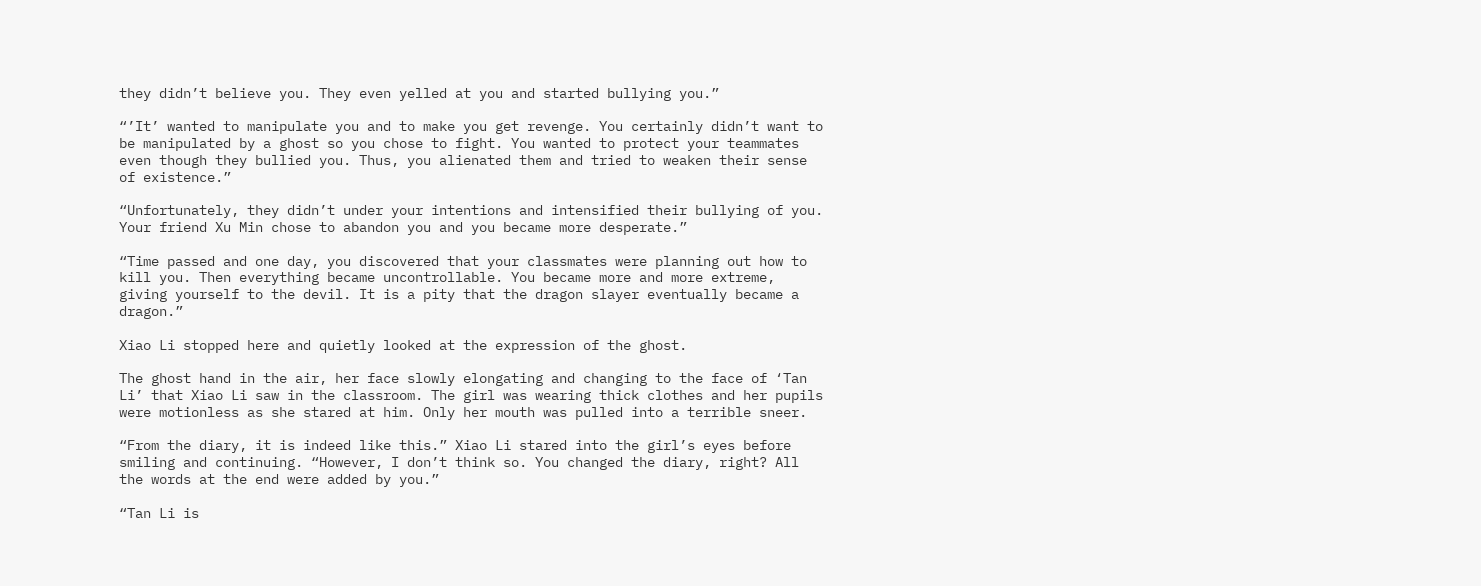they didn’t believe you. They even yelled at you and started bullying you.”

“’It’ wanted to manipulate you and to make you get revenge. You certainly didn’t want to be manipulated by a ghost so you chose to fight. You wanted to protect your teammates even though they bullied you. Thus, you alienated them and tried to weaken their sense of existence.”

“Unfortunately, they didn’t under your intentions and intensified their bullying of you. Your friend Xu Min chose to abandon you and you became more desperate.”

“Time passed and one day, you discovered that your classmates were planning out how to kill you. Then everything became uncontrollable. You became more and more extreme, giving yourself to the devil. It is a pity that the dragon slayer eventually became a dragon.”

Xiao Li stopped here and quietly looked at the expression of the ghost.

The ghost hand in the air, her face slowly elongating and changing to the face of ‘Tan Li’ that Xiao Li saw in the classroom. The girl was wearing thick clothes and her pupils were motionless as she stared at him. Only her mouth was pulled into a terrible sneer.

“From the diary, it is indeed like this.” Xiao Li stared into the girl’s eyes before smiling and continuing. “However, I don’t think so. You changed the diary, right? All the words at the end were added by you.”

“Tan Li is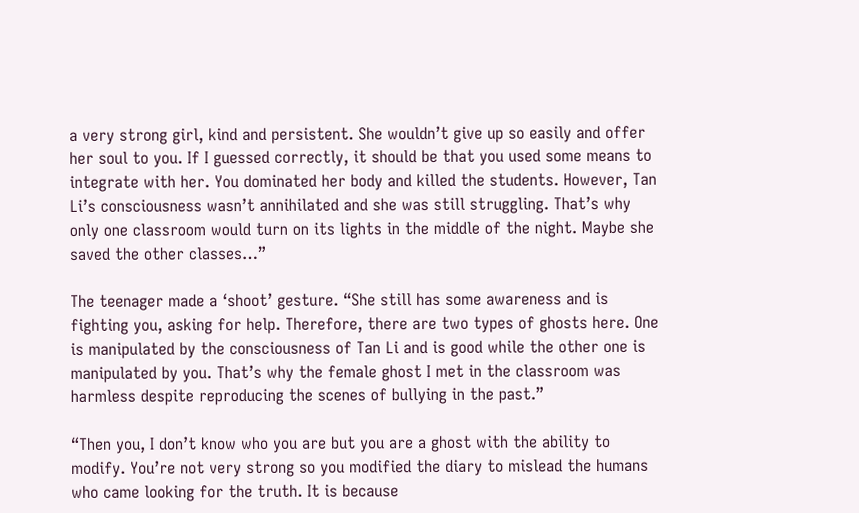a very strong girl, kind and persistent. She wouldn’t give up so easily and offer her soul to you. If I guessed correctly, it should be that you used some means to integrate with her. You dominated her body and killed the students. However, Tan Li’s consciousness wasn’t annihilated and she was still struggling. That’s why only one classroom would turn on its lights in the middle of the night. Maybe she saved the other classes…”

The teenager made a ‘shoot’ gesture. “She still has some awareness and is fighting you, asking for help. Therefore, there are two types of ghosts here. One is manipulated by the consciousness of Tan Li and is good while the other one is manipulated by you. That’s why the female ghost I met in the classroom was harmless despite reproducing the scenes of bullying in the past.”

“Then you, I don’t know who you are but you are a ghost with the ability to modify. You’re not very strong so you modified the diary to mislead the humans who came looking for the truth. It is because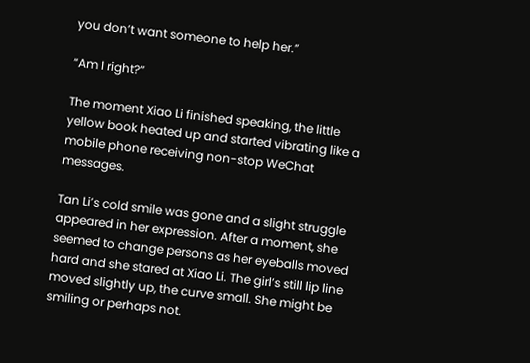you don’t want someone to help her.”

“Am I right?”

The moment Xiao Li finished speaking, the little yellow book heated up and started vibrating like a mobile phone receiving non-stop WeChat messages.

Tan Li’s cold smile was gone and a slight struggle appeared in her expression. After a moment, she seemed to change persons as her eyeballs moved hard and she stared at Xiao Li. The girl’s still lip line moved slightly up, the curve small. She might be smiling or perhaps not.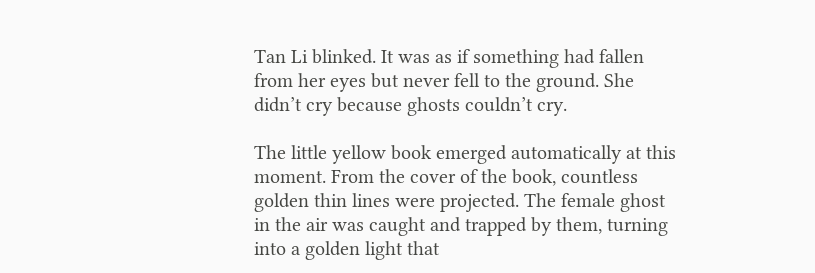Tan Li blinked. It was as if something had fallen from her eyes but never fell to the ground. She didn’t cry because ghosts couldn’t cry.

The little yellow book emerged automatically at this moment. From the cover of the book, countless golden thin lines were projected. The female ghost in the air was caught and trapped by them, turning into a golden light that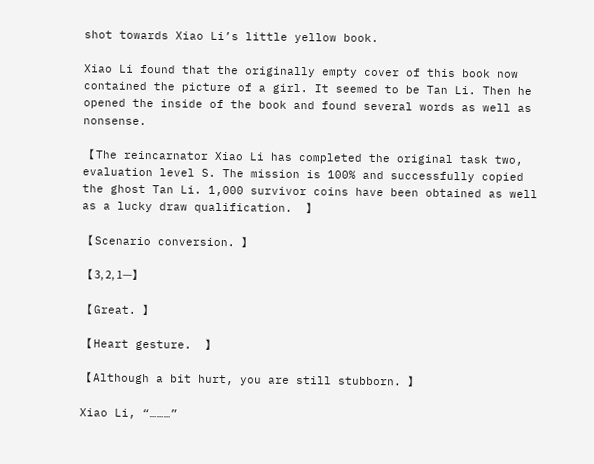shot towards Xiao Li’s little yellow book.

Xiao Li found that the originally empty cover of this book now contained the picture of a girl. It seemed to be Tan Li. Then he opened the inside of the book and found several words as well as nonsense.

【 The reincarnator Xiao Li has completed the original task two, evaluation level S. The mission is 100% and successfully copied the ghost Tan Li. 1,000 survivor coins have been obtained as well as a lucky draw qualification.  】

【 Scenario conversion. 】

【 3, 2, 1—】

【 Great. 】

【 Heart gesture.  】

【 Although a bit hurt, you are still stubborn. 】

Xiao Li, “………”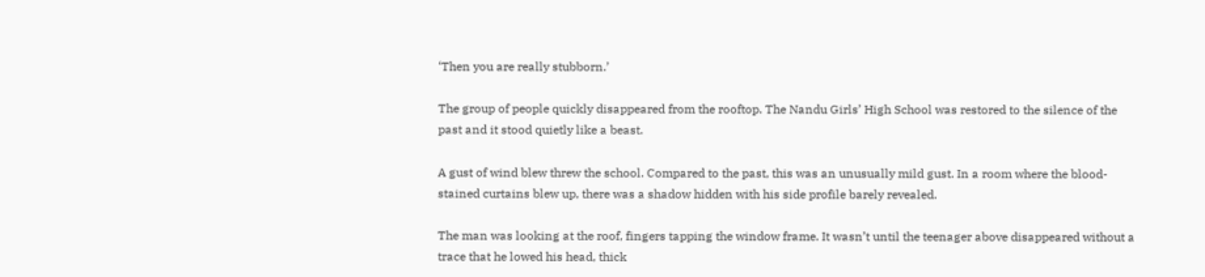‘Then you are really stubborn.’

The group of people quickly disappeared from the rooftop. The Nandu Girls’ High School was restored to the silence of the past and it stood quietly like a beast.

A gust of wind blew threw the school. Compared to the past, this was an unusually mild gust. In a room where the blood-stained curtains blew up, there was a shadow hidden with his side profile barely revealed.

The man was looking at the roof, fingers tapping the window frame. It wasn’t until the teenager above disappeared without a trace that he lowed his head, thick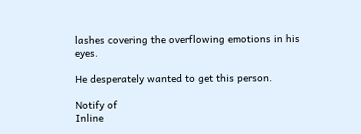lashes covering the overflowing emotions in his eyes.

He desperately wanted to get this person.

Notify of
Inline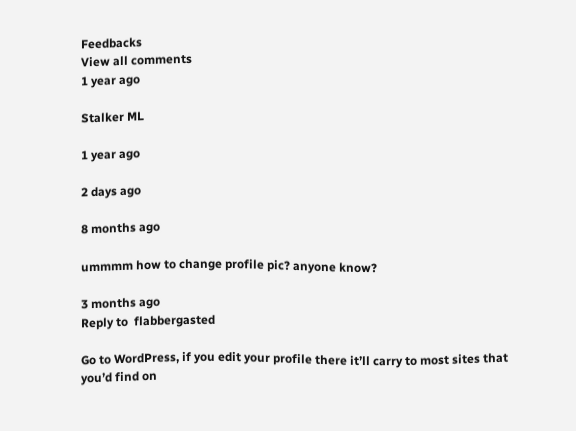Feedbacks
View all comments
1 year ago

Stalker ML

1 year ago

2 days ago

8 months ago

ummmm how to change profile pic? anyone know?

3 months ago
Reply to  flabbergasted

Go to WordPress, if you edit your profile there it’ll carry to most sites that you’d find on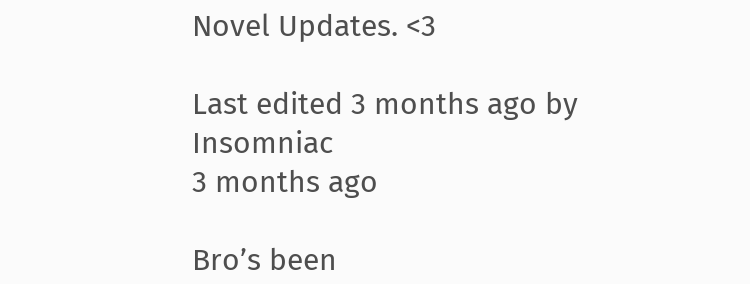Novel Updates. <3

Last edited 3 months ago by Insomniac
3 months ago

Bro’s been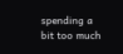spending a bit too much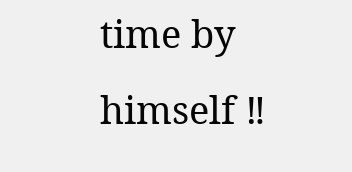time by himself ‼